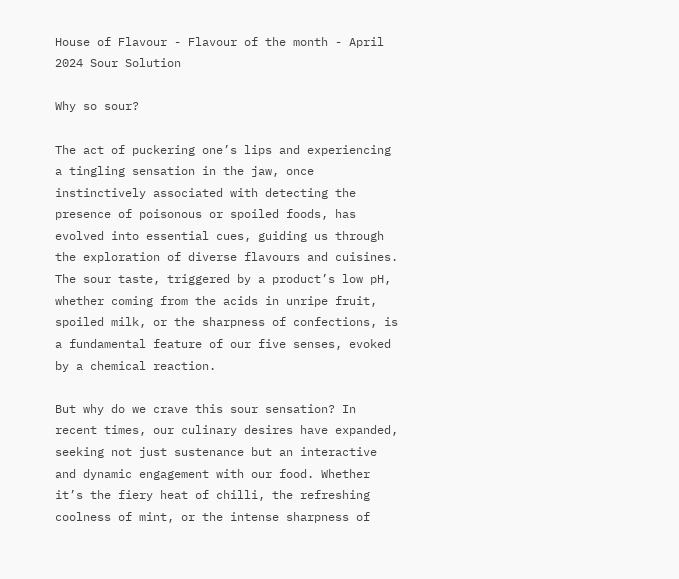House of Flavour - Flavour of the month - April 2024 Sour Solution

Why so sour?

The act of puckering one’s lips and experiencing a tingling sensation in the jaw, once instinctively associated with detecting the presence of poisonous or spoiled foods, has evolved into essential cues, guiding us through the exploration of diverse flavours and cuisines. The sour taste, triggered by a product’s low pH, whether coming from the acids in unripe fruit, spoiled milk, or the sharpness of confections, is a fundamental feature of our five senses, evoked by a chemical reaction.

But why do we crave this sour sensation? In recent times, our culinary desires have expanded, seeking not just sustenance but an interactive and dynamic engagement with our food. Whether it’s the fiery heat of chilli, the refreshing coolness of mint, or the intense sharpness of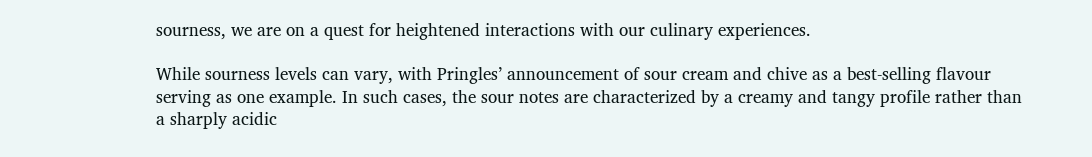sourness, we are on a quest for heightened interactions with our culinary experiences.

While sourness levels can vary, with Pringles’ announcement of sour cream and chive as a best-selling flavour serving as one example. In such cases, the sour notes are characterized by a creamy and tangy profile rather than a sharply acidic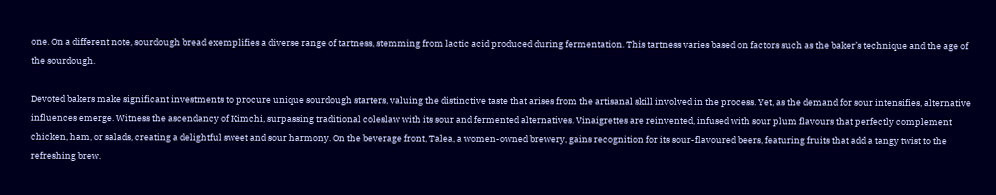one. On a different note, sourdough bread exemplifies a diverse range of tartness, stemming from lactic acid produced during fermentation. This tartness varies based on factors such as the baker’s technique and the age of the sourdough.

Devoted bakers make significant investments to procure unique sourdough starters, valuing the distinctive taste that arises from the artisanal skill involved in the process. Yet, as the demand for sour intensifies, alternative influences emerge. Witness the ascendancy of Kimchi, surpassing traditional coleslaw with its sour and fermented alternatives. Vinaigrettes are reinvented, infused with sour plum flavours that perfectly complement chicken, ham, or salads, creating a delightful sweet and sour harmony. On the beverage front, Talea, a women-owned brewery, gains recognition for its sour-flavoured beers, featuring fruits that add a tangy twist to the refreshing brew.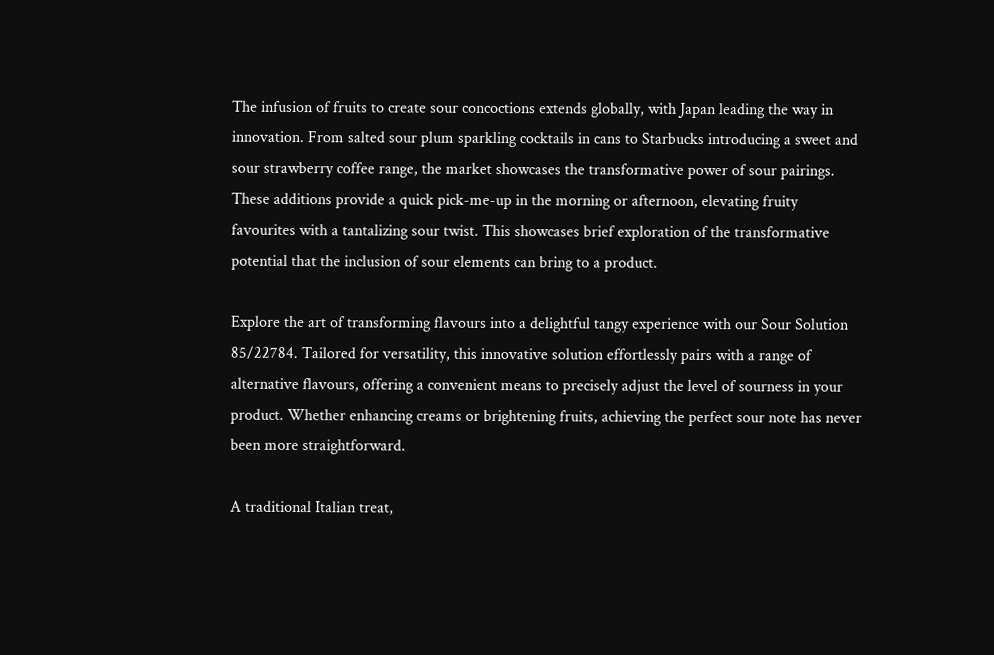The infusion of fruits to create sour concoctions extends globally, with Japan leading the way in innovation. From salted sour plum sparkling cocktails in cans to Starbucks introducing a sweet and sour strawberry coffee range, the market showcases the transformative power of sour pairings. These additions provide a quick pick-me-up in the morning or afternoon, elevating fruity favourites with a tantalizing sour twist. This showcases brief exploration of the transformative potential that the inclusion of sour elements can bring to a product.

Explore the art of transforming flavours into a delightful tangy experience with our Sour Solution 85/22784. Tailored for versatility, this innovative solution effortlessly pairs with a range of alternative flavours, offering a convenient means to precisely adjust the level of sourness in your product. Whether enhancing creams or brightening fruits, achieving the perfect sour note has never been more straightforward.

A traditional Italian treat,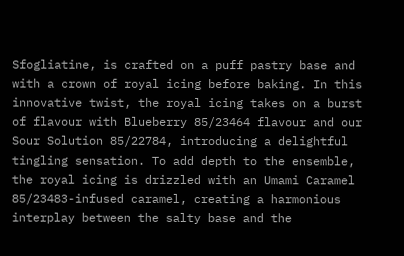Sfogliatine, is crafted on a puff pastry base and with a crown of royal icing before baking. In this innovative twist, the royal icing takes on a burst of flavour with Blueberry 85/23464 flavour and our Sour Solution 85/22784, introducing a delightful tingling sensation. To add depth to the ensemble, the royal icing is drizzled with an Umami Caramel 85/23483-infused caramel, creating a harmonious interplay between the salty base and the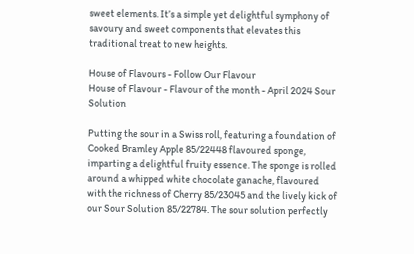sweet elements. It’s a simple yet delightful symphony of savoury and sweet components that elevates this traditional treat to new heights.

House of Flavours - Follow Our Flavour
House of Flavour - Flavour of the month - April 2024 Sour Solution

Putting the sour in a Swiss roll, featuring a foundation of Cooked Bramley Apple 85/22448 flavoured sponge, imparting a delightful fruity essence. The sponge is rolled around a whipped white chocolate ganache, flavoured with the richness of Cherry 85/23045 and the lively kick of our Sour Solution 85/22784. The sour solution perfectly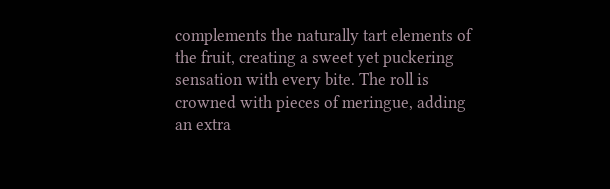complements the naturally tart elements of the fruit, creating a sweet yet puckering sensation with every bite. The roll is crowned with pieces of meringue, adding an extra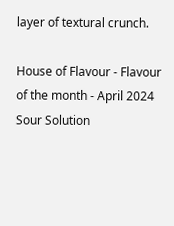layer of textural crunch.

House of Flavour - Flavour of the month - April 2024 Sour Solution